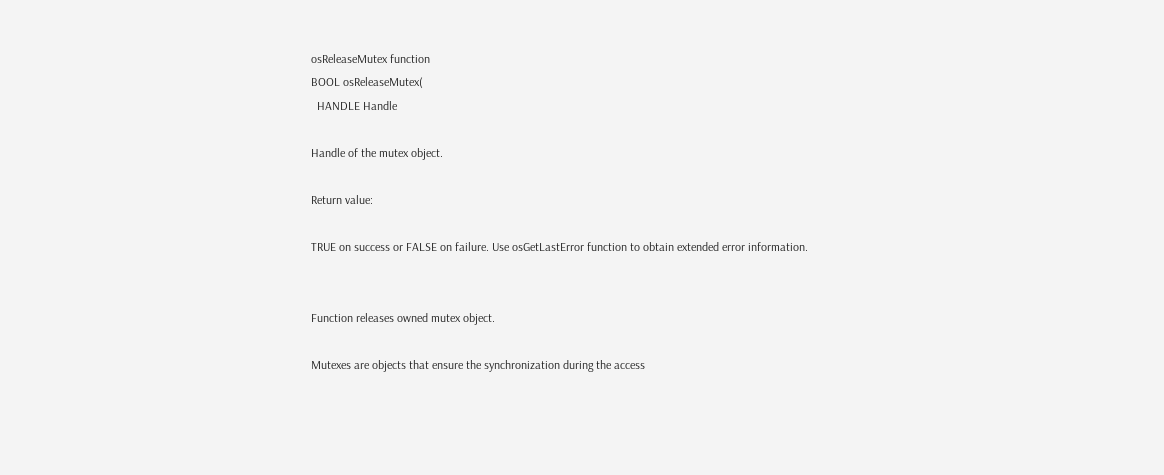osReleaseMutex function
BOOL osReleaseMutex(
  HANDLE Handle

Handle of the mutex object.

Return value:

TRUE on success or FALSE on failure. Use osGetLastError function to obtain extended error information.


Function releases owned mutex object.

Mutexes are objects that ensure the synchronization during the access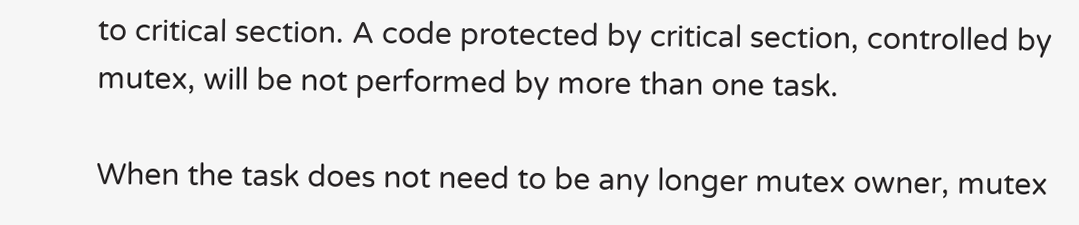to critical section. A code protected by critical section, controlled by mutex, will be not performed by more than one task.

When the task does not need to be any longer mutex owner, mutex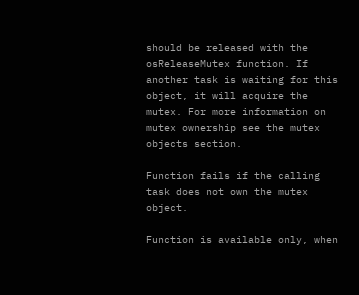should be released with the osReleaseMutex function. If another task is waiting for this object, it will acquire the mutex. For more information on mutex ownership see the mutex objects section.

Function fails if the calling task does not own the mutex object.

Function is available only, when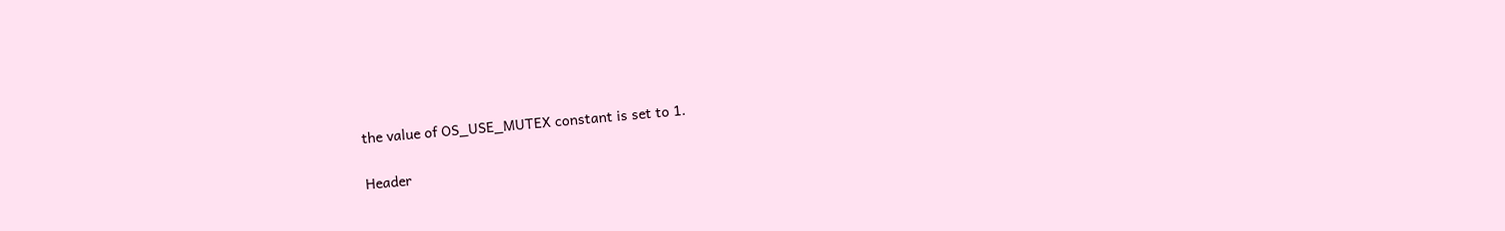the value of OS_USE_MUTEX constant is set to 1.

Header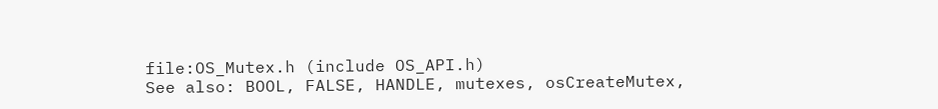file:OS_Mutex.h (include OS_API.h)
See also: BOOL, FALSE, HANDLE, mutexes, osCreateMutex,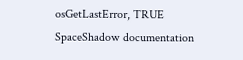osGetLastError, TRUE
SpaceShadow documentation